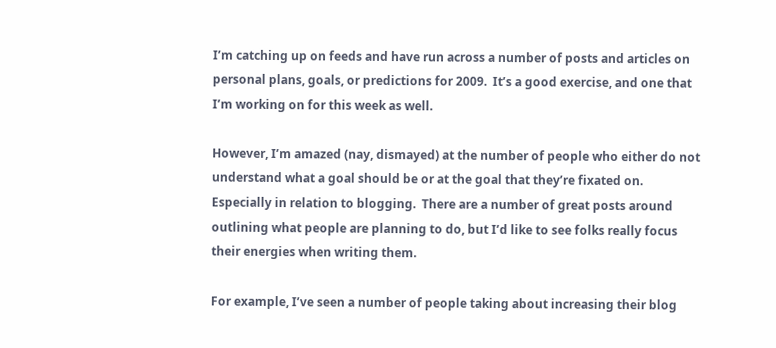I’m catching up on feeds and have run across a number of posts and articles on personal plans, goals, or predictions for 2009.  It’s a good exercise, and one that I’m working on for this week as well.

However, I’m amazed (nay, dismayed) at the number of people who either do not understand what a goal should be or at the goal that they’re fixated on. Especially in relation to blogging.  There are a number of great posts around outlining what people are planning to do, but I’d like to see folks really focus their energies when writing them.

For example, I’ve seen a number of people taking about increasing their blog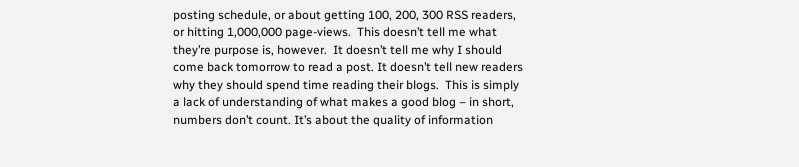posting schedule, or about getting 100, 200, 300 RSS readers, or hitting 1,000,000 page-views.  This doesn’t tell me what they’re purpose is, however.  It doesn’t tell me why I should come back tomorrow to read a post. It doesn’t tell new readers why they should spend time reading their blogs.  This is simply a lack of understanding of what makes a good blog – in short, numbers don’t count. It’s about the quality of information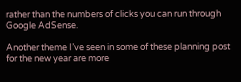rather than the numbers of clicks you can run through Google AdSense.

Another theme I’ve seen in some of these planning post for the new year are more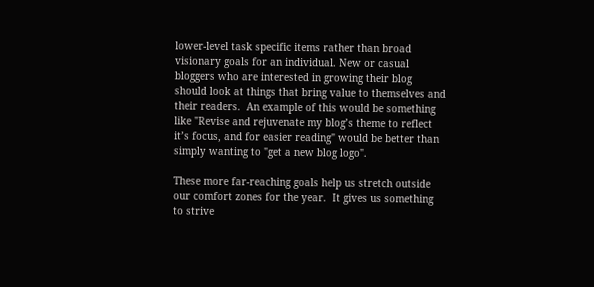lower-level task specific items rather than broad visionary goals for an individual. New or casual bloggers who are interested in growing their blog should look at things that bring value to themselves and their readers.  An example of this would be something like "Revise and rejuvenate my blog’s theme to reflect it’s focus, and for easier reading" would be better than simply wanting to "get a new blog logo".

These more far-reaching goals help us stretch outside our comfort zones for the year.  It gives us something to strive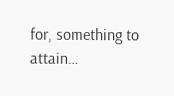for, something to attain…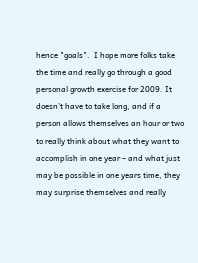hence "goals".  I hope more folks take the time and really go through a good personal growth exercise for 2009. It doesn’t have to take long, and if a person allows themselves an hour or two to really think about what they want to accomplish in one year – and what just may be possible in one years time, they may surprise themselves and really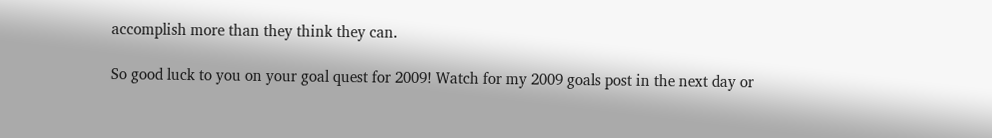accomplish more than they think they can.

So good luck to you on your goal quest for 2009! Watch for my 2009 goals post in the next day or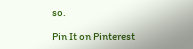so.

Pin It on Pinterest